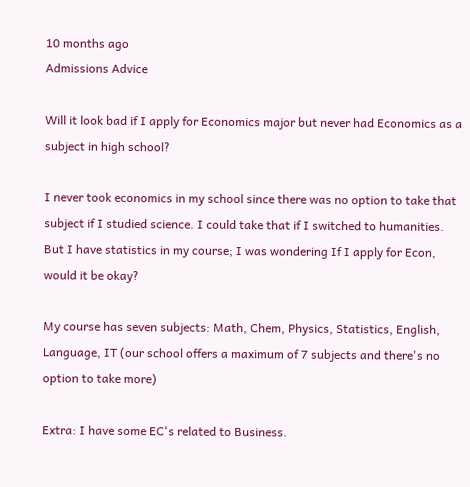10 months ago
Admissions Advice

Will it look bad if I apply for Economics major but never had Economics as a subject in high school?

I never took economics in my school since there was no option to take that subject if I studied science. I could take that if I switched to humanities. But I have statistics in my course; I was wondering If I apply for Econ, would it be okay?

My course has seven subjects: Math, Chem, Physics, Statistics, English, Language, IT (our school offers a maximum of 7 subjects and there's no option to take more)

Extra: I have some EC's related to Business.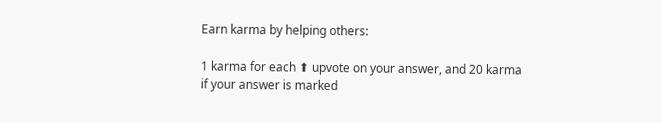Earn karma by helping others:

1 karma for each ⬆ upvote on your answer, and 20 karma if your answer is marked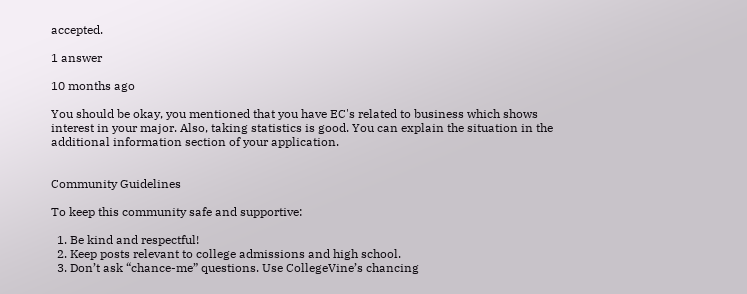accepted.

1 answer

10 months ago

You should be okay, you mentioned that you have EC's related to business which shows interest in your major. Also, taking statistics is good. You can explain the situation in the additional information section of your application.


Community Guidelines

To keep this community safe and supportive:

  1. Be kind and respectful!
  2. Keep posts relevant to college admissions and high school.
  3. Don’t ask “chance-me” questions. Use CollegeVine’s chancing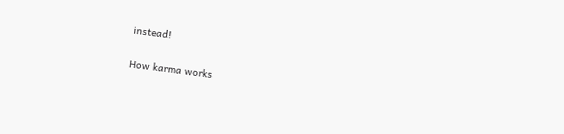instead!

How karma works